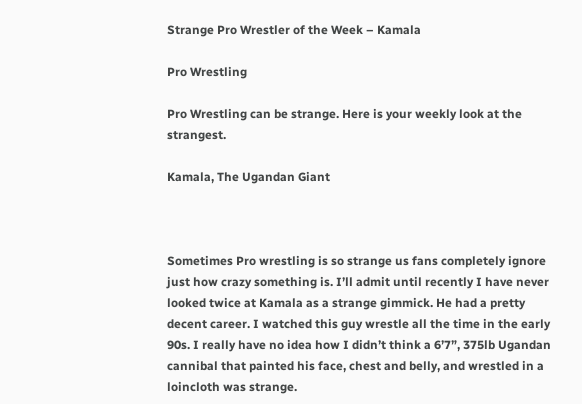Strange Pro Wrestler of the Week – Kamala

Pro Wrestling

Pro Wrestling can be strange. Here is your weekly look at the strangest.

Kamala, The Ugandan Giant



Sometimes Pro wrestling is so strange us fans completely ignore just how crazy something is. I’ll admit until recently I have never looked twice at Kamala as a strange gimmick. He had a pretty decent career. I watched this guy wrestle all the time in the early 90s. I really have no idea how I didn’t think a 6’7”, 375lb Ugandan cannibal that painted his face, chest and belly, and wrestled in a loincloth was strange.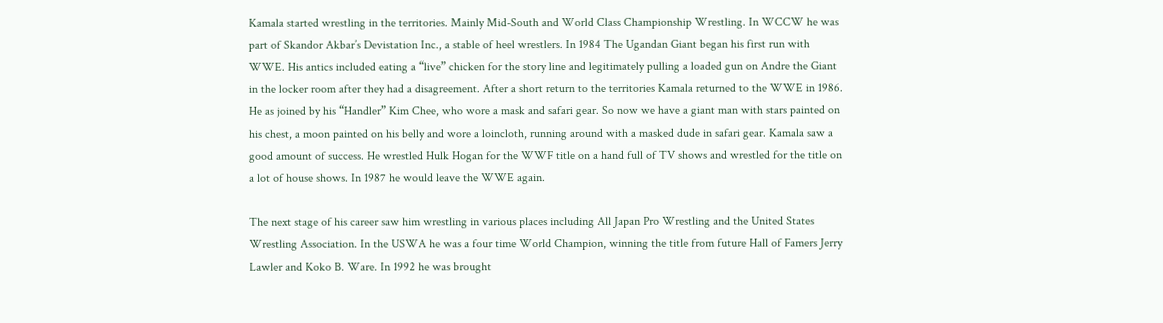Kamala started wrestling in the territories. Mainly Mid-South and World Class Championship Wrestling. In WCCW he was part of Skandor Akbar’s Devistation Inc., a stable of heel wrestlers. In 1984 The Ugandan Giant began his first run with WWE. His antics included eating a “live” chicken for the story line and legitimately pulling a loaded gun on Andre the Giant in the locker room after they had a disagreement. After a short return to the territories Kamala returned to the WWE in 1986. He as joined by his “Handler” Kim Chee, who wore a mask and safari gear. So now we have a giant man with stars painted on his chest, a moon painted on his belly and wore a loincloth, running around with a masked dude in safari gear. Kamala saw a good amount of success. He wrestled Hulk Hogan for the WWF title on a hand full of TV shows and wrestled for the title on a lot of house shows. In 1987 he would leave the WWE again.

The next stage of his career saw him wrestling in various places including All Japan Pro Wrestling and the United States Wrestling Association. In the USWA he was a four time World Champion, winning the title from future Hall of Famers Jerry Lawler and Koko B. Ware. In 1992 he was brought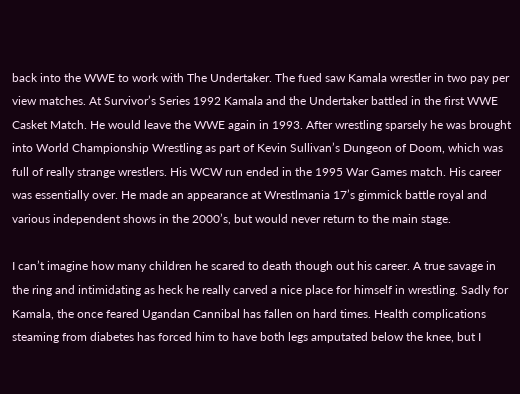back into the WWE to work with The Undertaker. The fued saw Kamala wrestler in two pay per view matches. At Survivor’s Series 1992 Kamala and the Undertaker battled in the first WWE Casket Match. He would leave the WWE again in 1993. After wrestling sparsely he was brought into World Championship Wrestling as part of Kevin Sullivan’s Dungeon of Doom, which was full of really strange wrestlers. His WCW run ended in the 1995 War Games match. His career was essentially over. He made an appearance at Wrestlmania 17’s gimmick battle royal and various independent shows in the 2000’s, but would never return to the main stage.

I can’t imagine how many children he scared to death though out his career. A true savage in the ring and intimidating as heck he really carved a nice place for himself in wrestling. Sadly for Kamala, the once feared Ugandan Cannibal has fallen on hard times. Health complications steaming from diabetes has forced him to have both legs amputated below the knee, but I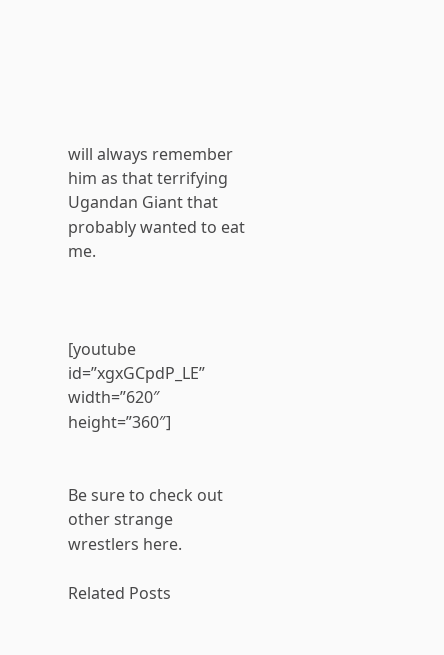will always remember him as that terrifying Ugandan Giant that probably wanted to eat me.



[youtube id=”xgxGCpdP_LE” width=”620″ height=”360″]


Be sure to check out other strange wrestlers here.

Related Posts